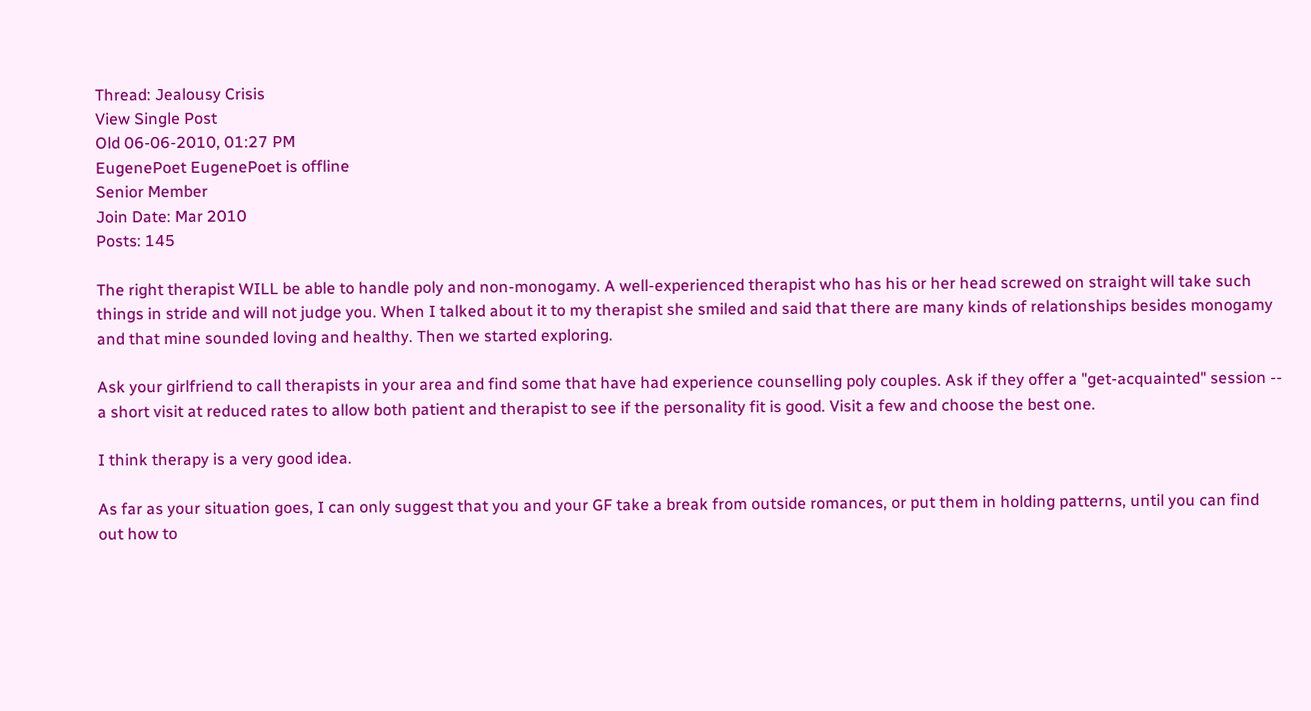Thread: Jealousy Crisis
View Single Post
Old 06-06-2010, 01:27 PM
EugenePoet EugenePoet is offline
Senior Member
Join Date: Mar 2010
Posts: 145

The right therapist WILL be able to handle poly and non-monogamy. A well-experienced therapist who has his or her head screwed on straight will take such things in stride and will not judge you. When I talked about it to my therapist she smiled and said that there are many kinds of relationships besides monogamy and that mine sounded loving and healthy. Then we started exploring.

Ask your girlfriend to call therapists in your area and find some that have had experience counselling poly couples. Ask if they offer a "get-acquainted" session -- a short visit at reduced rates to allow both patient and therapist to see if the personality fit is good. Visit a few and choose the best one.

I think therapy is a very good idea.

As far as your situation goes, I can only suggest that you and your GF take a break from outside romances, or put them in holding patterns, until you can find out how to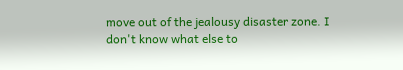move out of the jealousy disaster zone. I don't know what else to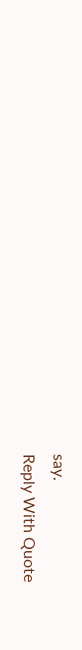say.
Reply With Quote